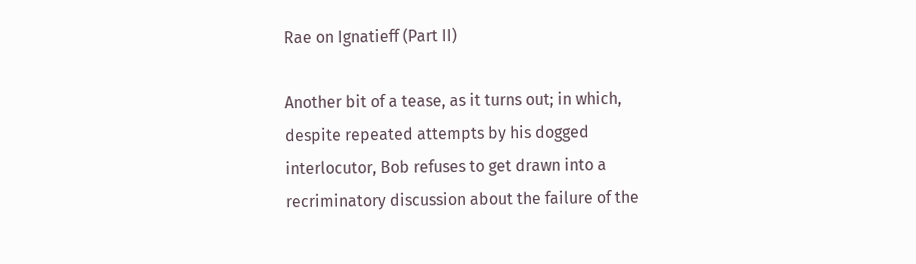Rae on Ignatieff (Part II)

Another bit of a tease, as it turns out; in which, despite repeated attempts by his dogged interlocutor, Bob refuses to get drawn into a recriminatory discussion about the failure of the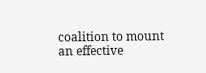coalition to mount an effective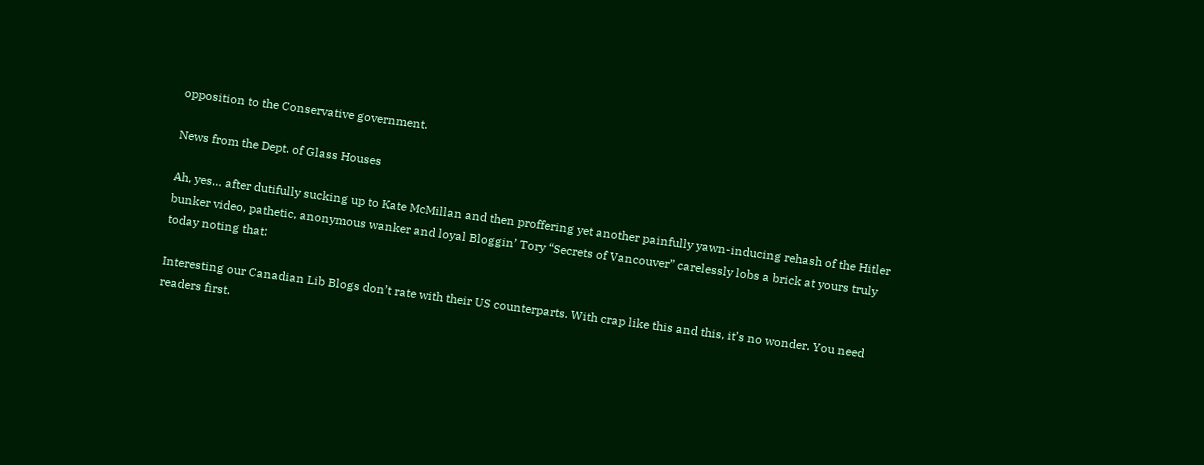opposition to the Conservative government.

News from the Dept. of Glass Houses

Ah, yes… after dutifully sucking up to Kate McMillan and then proffering yet another painfully yawn-inducing rehash of the Hitler bunker video, pathetic, anonymous wanker and loyal Bloggin’ Tory “Secrets of Vancouver” carelessly lobs a brick at yours truly today noting that:

Interesting our Canadian Lib Blogs don’t rate with their US counterparts. With crap like this and this, it’s no wonder. You need readers first.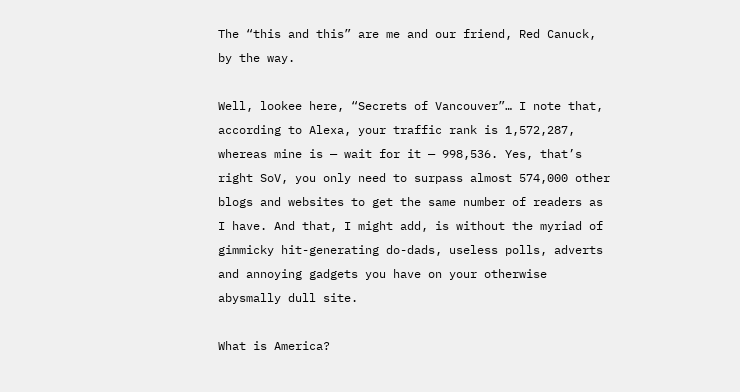The “this and this” are me and our friend, Red Canuck, by the way.

Well, lookee here, “Secrets of Vancouver”… I note that, according to Alexa, your traffic rank is 1,572,287, whereas mine is — wait for it — 998,536. Yes, that’s right SoV, you only need to surpass almost 574,000 other blogs and websites to get the same number of readers as I have. And that, I might add, is without the myriad of gimmicky hit-generating do-dads, useless polls, adverts and annoying gadgets you have on your otherwise abysmally dull site.

What is America?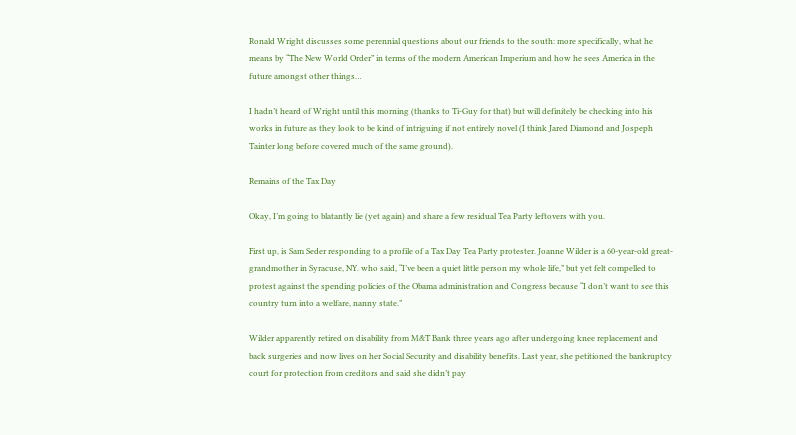Ronald Wright discusses some perennial questions about our friends to the south: more specifically, what he means by “The New World Order” in terms of the modern American Imperium and how he sees America in the future amongst other things…

I hadn’t heard of Wright until this morning (thanks to Ti-Guy for that) but will definitely be checking into his works in future as they look to be kind of intriguing if not entirely novel (I think Jared Diamond and Jospeph Tainter long before covered much of the same ground).

Remains of the Tax Day

Okay, I’m going to blatantly lie (yet again) and share a few residual Tea Party leftovers with you.

First up, is Sam Seder responding to a profile of a Tax Day Tea Party protester. Joanne Wilder is a 60-year-old great-grandmother in Syracuse, NY. who said, “I’ve been a quiet little person my whole life,” but yet felt compelled to protest against the spending policies of the Obama administration and Congress because “I don’t want to see this country turn into a welfare, nanny state.”

Wilder apparently retired on disability from M&T Bank three years ago after undergoing knee replacement and back surgeries and now lives on her Social Security and disability benefits. Last year, she petitioned the bankruptcy court for protection from creditors and said she didn’t pay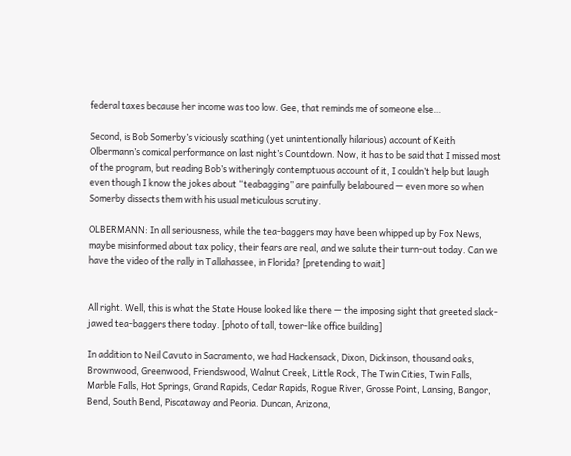federal taxes because her income was too low. Gee, that reminds me of someone else…

Second, is Bob Somerby’s viciously scathing (yet unintentionally hilarious) account of Keith Olbermann’s comical performance on last night’s Countdown. Now, it has to be said that I missed most of the program, but reading Bob’s witheringly contemptuous account of it, I couldn’t help but laugh even though I know the jokes about “teabagging” are painfully belaboured — even more so when Somerby dissects them with his usual meticulous scrutiny.

OLBERMANN: In all seriousness, while the tea-baggers may have been whipped up by Fox News, maybe misinformed about tax policy, their fears are real, and we salute their turn-out today. Can we have the video of the rally in Tallahassee, in Florida? [pretending to wait]


All right. Well, this is what the State House looked like there — the imposing sight that greeted slack-jawed tea-baggers there today. [photo of tall, tower-like office building]

In addition to Neil Cavuto in Sacramento, we had Hackensack, Dixon, Dickinson, thousand oaks, Brownwood, Greenwood, Friendswood, Walnut Creek, Little Rock, The Twin Cities, Twin Falls, Marble Falls, Hot Springs, Grand Rapids, Cedar Rapids, Rogue River, Grosse Point, Lansing, Bangor, Bend, South Bend, Piscataway and Peoria. Duncan, Arizona,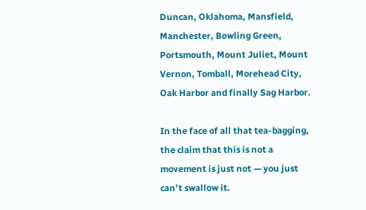Duncan, Oklahoma, Mansfield, Manchester, Bowling Green, Portsmouth, Mount Juliet, Mount Vernon, Tomball, Morehead City, Oak Harbor and finally Sag Harbor.

In the face of all that tea-bagging, the claim that this is not a movement is just not — you just can’t swallow it.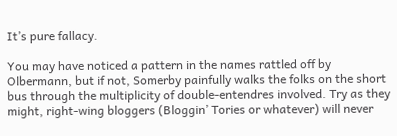It’s pure fallacy.

You may have noticed a pattern in the names rattled off by Olbermann, but if not, Somerby painfully walks the folks on the short bus through the multiplicity of double-entendres involved. Try as they might, right-wing bloggers (Bloggin’ Tories or whatever) will never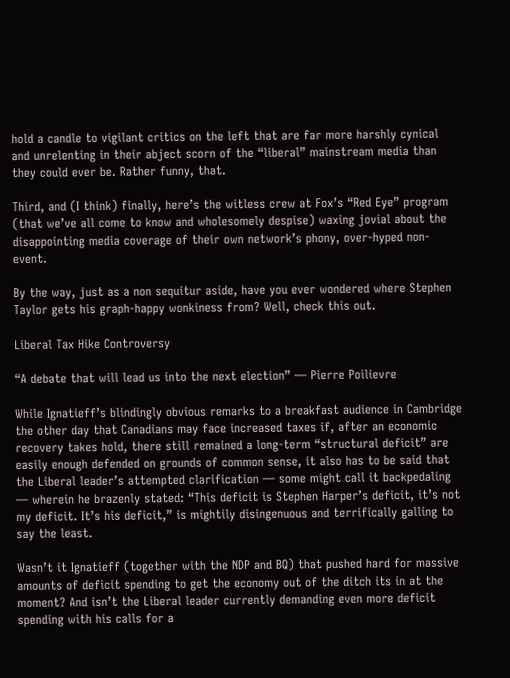hold a candle to vigilant critics on the left that are far more harshly cynical and unrelenting in their abject scorn of the “liberal” mainstream media than they could ever be. Rather funny, that.

Third, and (I think) finally, here’s the witless crew at Fox’s “Red Eye” program (that we’ve all come to know and wholesomely despise) waxing jovial about the disappointing media coverage of their own network’s phony, over-hyped non-event.

By the way, just as a non sequitur aside, have you ever wondered where Stephen Taylor gets his graph-happy wonkiness from? Well, check this out.

Liberal Tax Hike Controversy

“A debate that will lead us into the next election” — Pierre Poilievre

While Ignatieff’s blindingly obvious remarks to a breakfast audience in Cambridge the other day that Canadians may face increased taxes if, after an economic recovery takes hold, there still remained a long-term “structural deficit” are easily enough defended on grounds of common sense, it also has to be said that the Liberal leader’s attempted clarification — some might call it backpedaling — wherein he brazenly stated: “This deficit is Stephen Harper’s deficit, it’s not my deficit. It’s his deficit,” is mightily disingenuous and terrifically galling to say the least.

Wasn’t it Ignatieff (together with the NDP and BQ) that pushed hard for massive amounts of deficit spending to get the economy out of the ditch its in at the moment? And isn’t the Liberal leader currently demanding even more deficit spending with his calls for a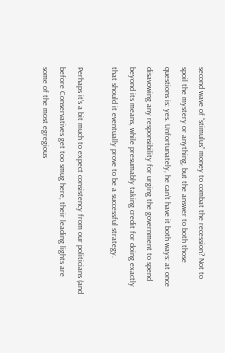second wave of “stimulus” money to combat the recession? Not to spoil the mystery or anything, but the answer to both those questions is: yes. Unfortunately, he can’t have it both ways: at once disavowing any responsibility for urging the government to spend beyond its means, while presumably taking credit for doing exactly that should it eventually prove to be a successful strategy.

Perhaps it’s a bit much to expect consistency from our politicians (and before Conservatives get too smug here, their leading lights are some of the most egregious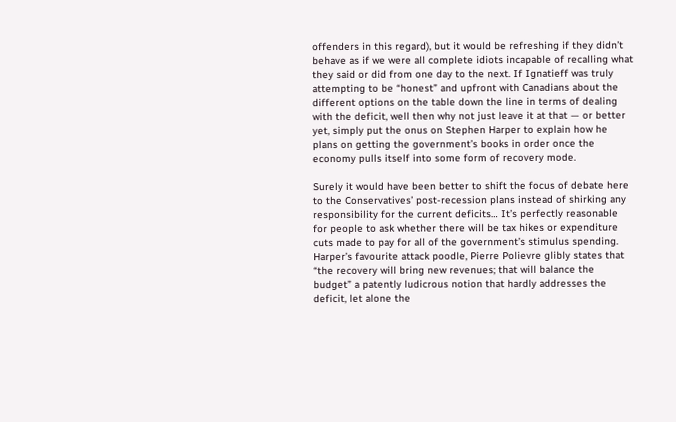offenders in this regard), but it would be refreshing if they didn’t behave as if we were all complete idiots incapable of recalling what they said or did from one day to the next. If Ignatieff was truly attempting to be “honest” and upfront with Canadians about the different options on the table down the line in terms of dealing with the deficit, well then why not just leave it at that — or better yet, simply put the onus on Stephen Harper to explain how he plans on getting the government’s books in order once the economy pulls itself into some form of recovery mode.

Surely it would have been better to shift the focus of debate here to the Conservatives’ post-recession plans instead of shirking any responsibility for the current deficits… It’s perfectly reasonable for people to ask whether there will be tax hikes or expenditure cuts made to pay for all of the government’s stimulus spending. Harper’s favourite attack poodle, Pierre Polievre glibly states that “the recovery will bring new revenues; that will balance the budget” a patently ludicrous notion that hardly addresses the deficit, let alone the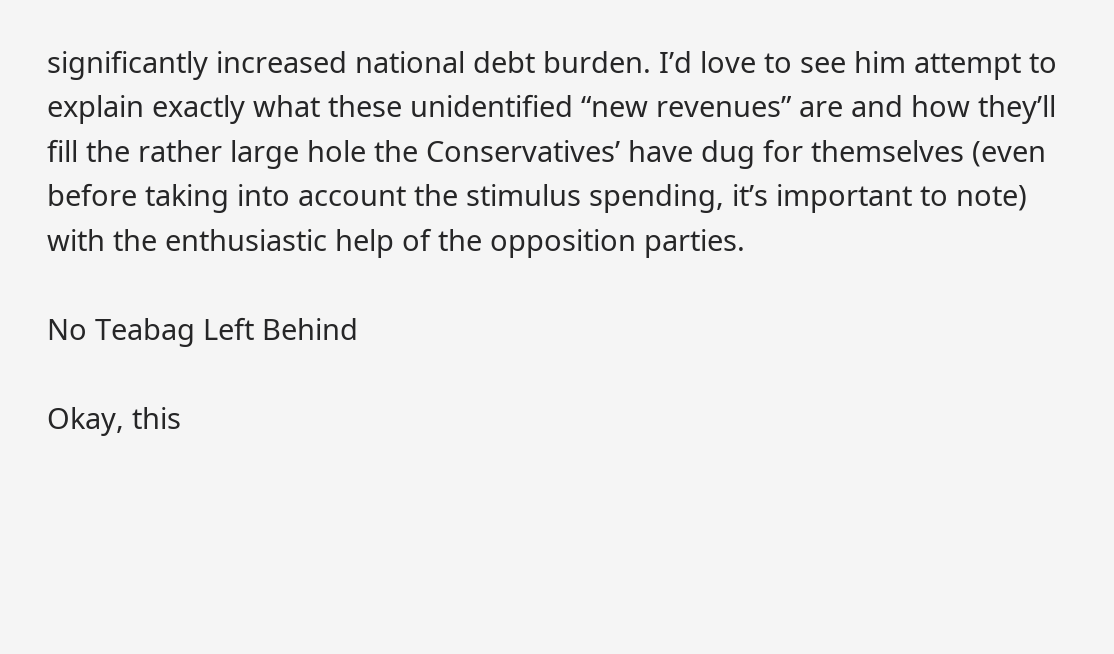significantly increased national debt burden. I’d love to see him attempt to explain exactly what these unidentified “new revenues” are and how they’ll fill the rather large hole the Conservatives’ have dug for themselves (even before taking into account the stimulus spending, it’s important to note) with the enthusiastic help of the opposition parties.

No Teabag Left Behind

Okay, this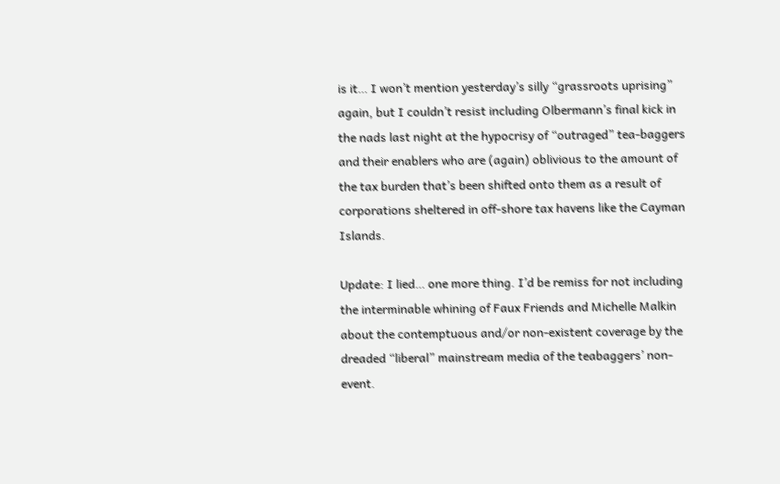is it… I won’t mention yesterday’s silly “grassroots uprising” again, but I couldn’t resist including Olbermann’s final kick in the nads last night at the hypocrisy of “outraged” tea-baggers and their enablers who are (again) oblivious to the amount of the tax burden that’s been shifted onto them as a result of corporations sheltered in off-shore tax havens like the Cayman Islands.

Update: I lied… one more thing. I’d be remiss for not including the interminable whining of Faux Friends and Michelle Malkin about the contemptuous and/or non-existent coverage by the dreaded “liberal” mainstream media of the teabaggers’ non-event.